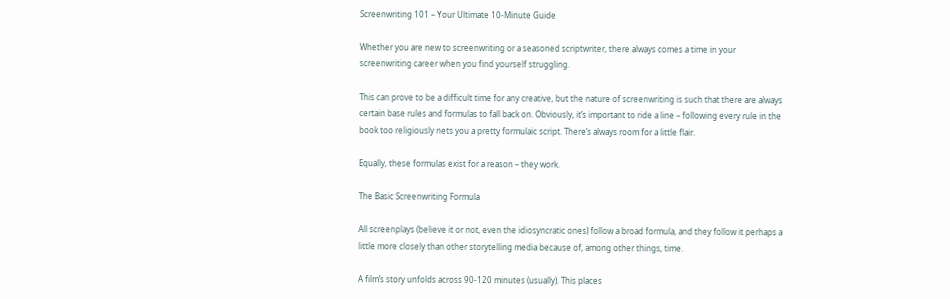Screenwriting 101 – Your Ultimate 10-Minute Guide

Whether you are new to screenwriting or a seasoned scriptwriter, there always comes a time in your screenwriting career when you find yourself struggling.

This can prove to be a difficult time for any creative, but the nature of screenwriting is such that there are always certain base rules and formulas to fall back on. Obviously, it’s important to ride a line – following every rule in the book too religiously nets you a pretty formulaic script. There’s always room for a little flair.

Equally, these formulas exist for a reason – they work.

The Basic Screenwriting Formula

All screenplays (believe it or not, even the idiosyncratic ones) follow a broad formula, and they follow it perhaps a little more closely than other storytelling media because of, among other things, time.

A film’s story unfolds across 90-120 minutes (usually). This places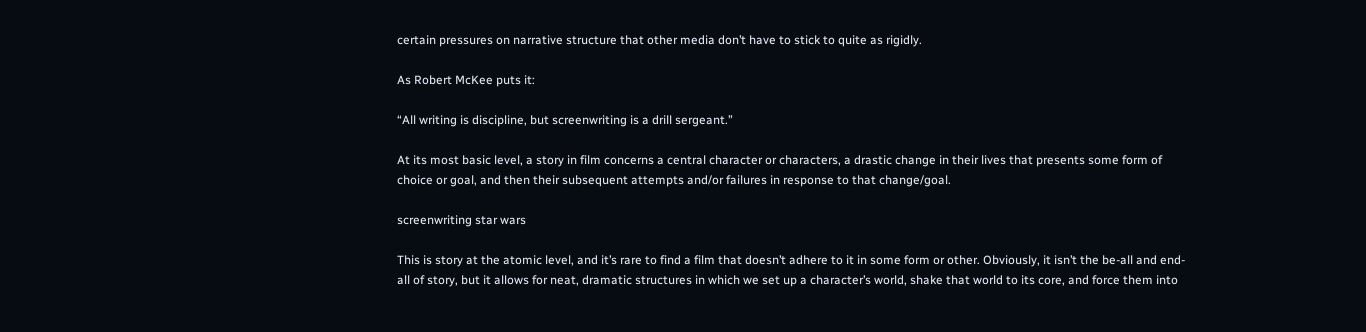certain pressures on narrative structure that other media don’t have to stick to quite as rigidly.

As Robert McKee puts it:

“All writing is discipline, but screenwriting is a drill sergeant.”

At its most basic level, a story in film concerns a central character or characters, a drastic change in their lives that presents some form of choice or goal, and then their subsequent attempts and/or failures in response to that change/goal.

screenwriting star wars

This is story at the atomic level, and it’s rare to find a film that doesn’t adhere to it in some form or other. Obviously, it isn’t the be-all and end-all of story, but it allows for neat, dramatic structures in which we set up a character’s world, shake that world to its core, and force them into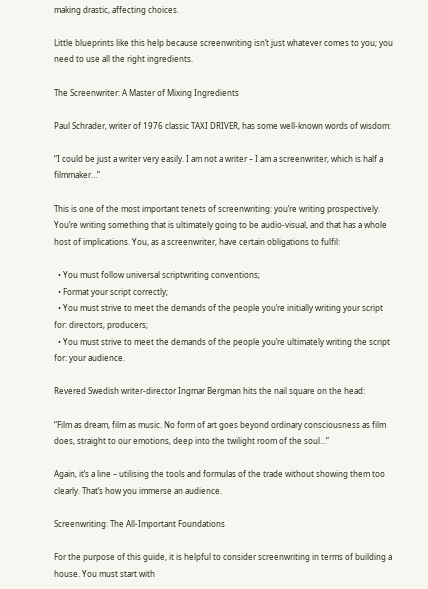making drastic, affecting choices.

Little blueprints like this help because screenwriting isn’t just whatever comes to you; you need to use all the right ingredients.

The Screenwriter: A Master of Mixing Ingredients

Paul Schrader, writer of 1976 classic TAXI DRIVER, has some well-known words of wisdom:

“I could be just a writer very easily. I am not a writer – I am a screenwriter, which is half a filmmaker…”

This is one of the most important tenets of screenwriting: you’re writing prospectively. You’re writing something that is ultimately going to be audio-visual, and that has a whole host of implications. You, as a screenwriter, have certain obligations to fulfil:

  • You must follow universal scriptwriting conventions;
  • Format your script correctly;
  • You must strive to meet the demands of the people you’re initially writing your script for: directors, producers;
  • You must strive to meet the demands of the people you’re ultimately writing the script for: your audience.

Revered Swedish writer-director Ingmar Bergman hits the nail square on the head:

“Film as dream, film as music. No form of art goes beyond ordinary consciousness as film does, straight to our emotions, deep into the twilight room of the soul…”

Again, it’s a line – utilising the tools and formulas of the trade without showing them too clearly. That’s how you immerse an audience.

Screenwriting: The All-Important Foundations

For the purpose of this guide, it is helpful to consider screenwriting in terms of building a house. You must start with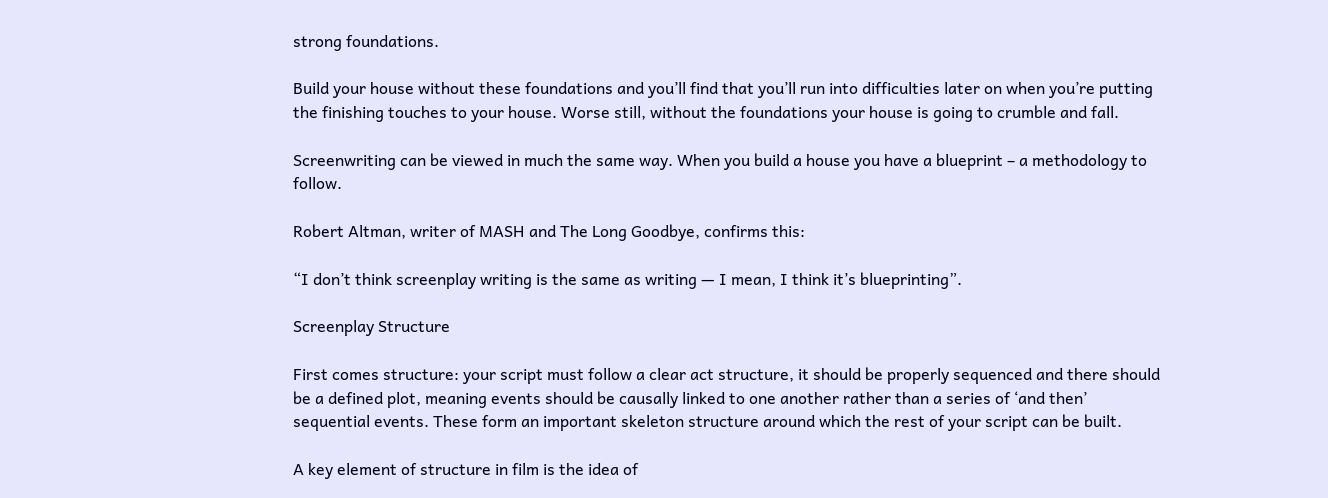strong foundations.

Build your house without these foundations and you’ll find that you’ll run into difficulties later on when you’re putting the finishing touches to your house. Worse still, without the foundations your house is going to crumble and fall.

Screenwriting can be viewed in much the same way. When you build a house you have a blueprint – a methodology to follow.

Robert Altman, writer of MASH and The Long Goodbye, confirms this:

“I don’t think screenplay writing is the same as writing — I mean, I think it’s blueprinting”.

Screenplay Structure

First comes structure: your script must follow a clear act structure, it should be properly sequenced and there should be a defined plot, meaning events should be causally linked to one another rather than a series of ‘and then’ sequential events. These form an important skeleton structure around which the rest of your script can be built.

A key element of structure in film is the idea of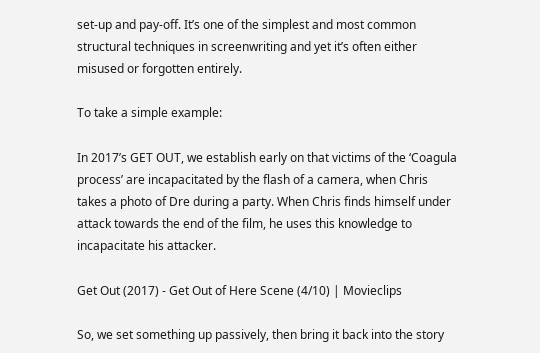set-up and pay-off. It’s one of the simplest and most common structural techniques in screenwriting and yet it’s often either misused or forgotten entirely.

To take a simple example:

In 2017’s GET OUT, we establish early on that victims of the ‘Coagula process’ are incapacitated by the flash of a camera, when Chris takes a photo of Dre during a party. When Chris finds himself under attack towards the end of the film, he uses this knowledge to incapacitate his attacker.

Get Out (2017) - Get Out of Here Scene (4/10) | Movieclips

So, we set something up passively, then bring it back into the story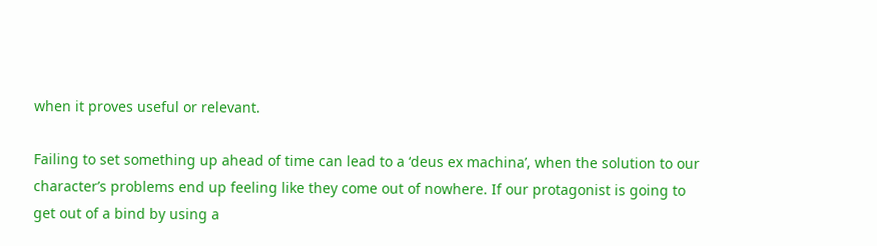when it proves useful or relevant.

Failing to set something up ahead of time can lead to a ‘deus ex machina’, when the solution to our character’s problems end up feeling like they come out of nowhere. If our protagonist is going to get out of a bind by using a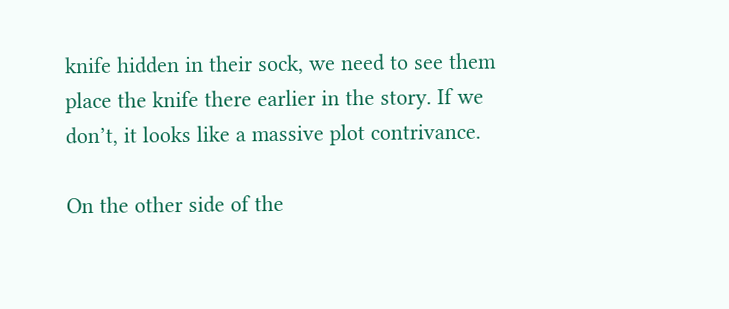knife hidden in their sock, we need to see them place the knife there earlier in the story. If we don’t, it looks like a massive plot contrivance.

On the other side of the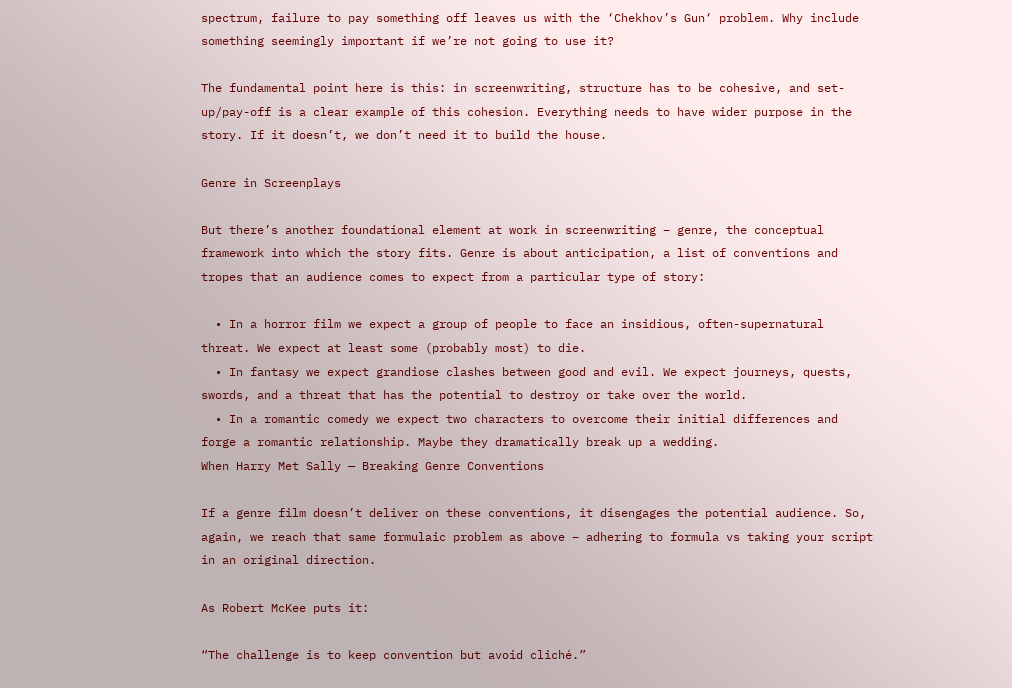spectrum, failure to pay something off leaves us with the ‘Chekhov’s Gun‘ problem. Why include something seemingly important if we’re not going to use it?

The fundamental point here is this: in screenwriting, structure has to be cohesive, and set-up/pay-off is a clear example of this cohesion. Everything needs to have wider purpose in the story. If it doesn’t, we don’t need it to build the house.

Genre in Screenplays

But there’s another foundational element at work in screenwriting – genre, the conceptual framework into which the story fits. Genre is about anticipation, a list of conventions and tropes that an audience comes to expect from a particular type of story:

  • In a horror film we expect a group of people to face an insidious, often-supernatural threat. We expect at least some (probably most) to die.
  • In fantasy we expect grandiose clashes between good and evil. We expect journeys, quests, swords, and a threat that has the potential to destroy or take over the world.
  • In a romantic comedy we expect two characters to overcome their initial differences and forge a romantic relationship. Maybe they dramatically break up a wedding.
When Harry Met Sally — Breaking Genre Conventions

If a genre film doesn’t deliver on these conventions, it disengages the potential audience. So, again, we reach that same formulaic problem as above – adhering to formula vs taking your script in an original direction.

As Robert McKee puts it:

“The challenge is to keep convention but avoid cliché.”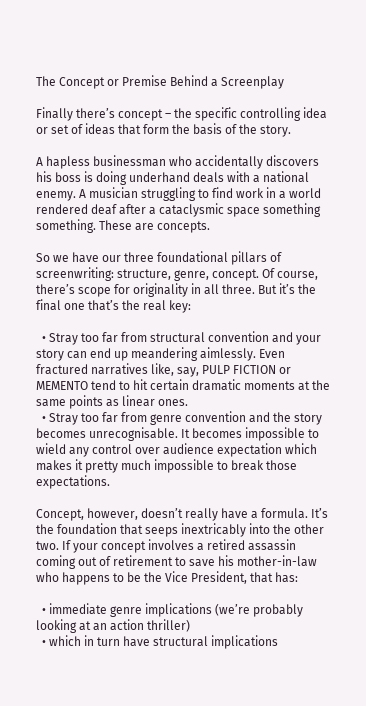The Concept or Premise Behind a Screenplay

Finally there’s concept – the specific controlling idea or set of ideas that form the basis of the story.

A hapless businessman who accidentally discovers his boss is doing underhand deals with a national enemy. A musician struggling to find work in a world rendered deaf after a cataclysmic space something something. These are concepts.

So we have our three foundational pillars of screenwriting: structure, genre, concept. Of course, there’s scope for originality in all three. But it’s the final one that’s the real key:

  • Stray too far from structural convention and your story can end up meandering aimlessly. Even fractured narratives like, say, PULP FICTION or MEMENTO tend to hit certain dramatic moments at the same points as linear ones.
  • Stray too far from genre convention and the story becomes unrecognisable. It becomes impossible to wield any control over audience expectation which makes it pretty much impossible to break those expectations.

Concept, however, doesn’t really have a formula. It’s the foundation that seeps inextricably into the other two. If your concept involves a retired assassin coming out of retirement to save his mother-in-law who happens to be the Vice President, that has:

  • immediate genre implications (we’re probably looking at an action thriller)
  • which in turn have structural implications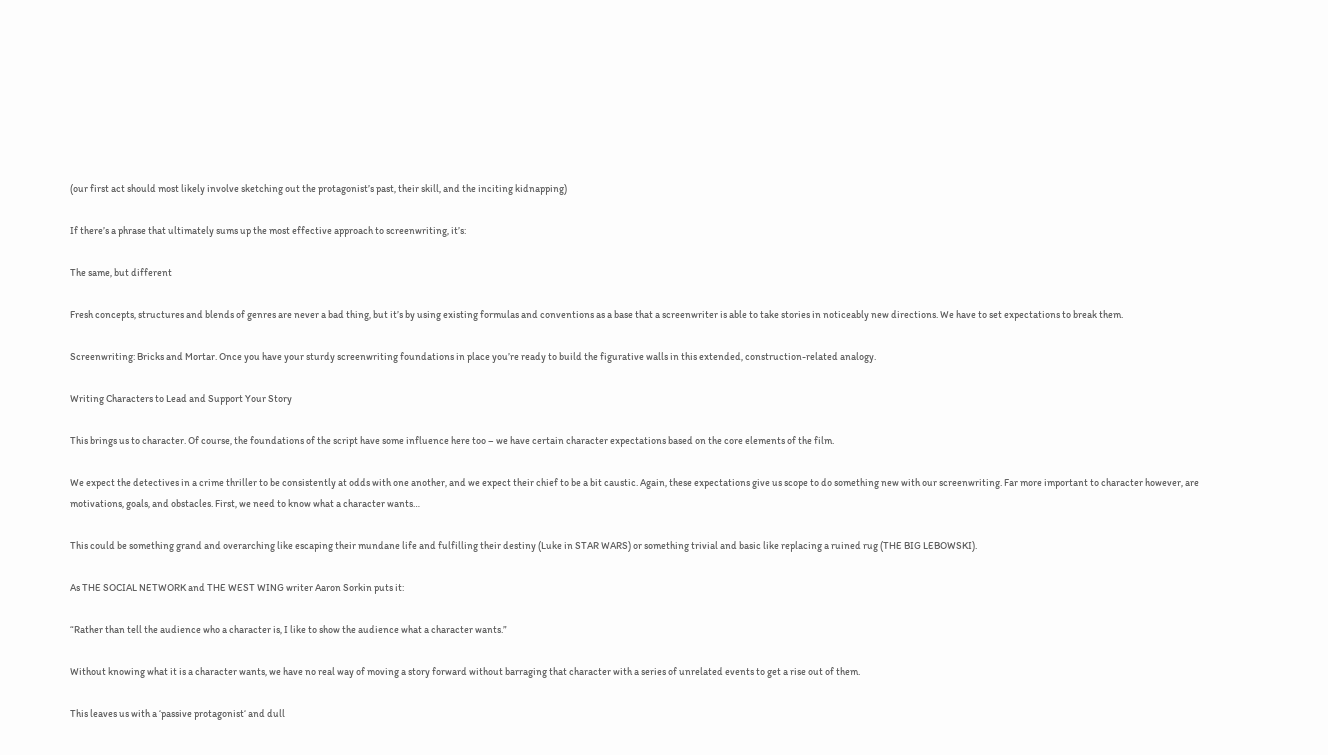(our first act should most likely involve sketching out the protagonist’s past, their skill, and the inciting kidnapping)

If there’s a phrase that ultimately sums up the most effective approach to screenwriting, it’s:

The same, but different

Fresh concepts, structures and blends of genres are never a bad thing, but it’s by using existing formulas and conventions as a base that a screenwriter is able to take stories in noticeably new directions. We have to set expectations to break them.

Screenwriting: Bricks and Mortar. Once you have your sturdy screenwriting foundations in place you’re ready to build the figurative walls in this extended, construction-related analogy.

Writing Characters to Lead and Support Your Story

This brings us to character. Of course, the foundations of the script have some influence here too – we have certain character expectations based on the core elements of the film.

We expect the detectives in a crime thriller to be consistently at odds with one another, and we expect their chief to be a bit caustic. Again, these expectations give us scope to do something new with our screenwriting. Far more important to character however, are motivations, goals, and obstacles. First, we need to know what a character wants…

This could be something grand and overarching like escaping their mundane life and fulfilling their destiny (Luke in STAR WARS) or something trivial and basic like replacing a ruined rug (THE BIG LEBOWSKI).

As THE SOCIAL NETWORK and THE WEST WING writer Aaron Sorkin puts it:

“Rather than tell the audience who a character is, I like to show the audience what a character wants.”

Without knowing what it is a character wants, we have no real way of moving a story forward without barraging that character with a series of unrelated events to get a rise out of them.

This leaves us with a ‘passive protagonist‘ and dull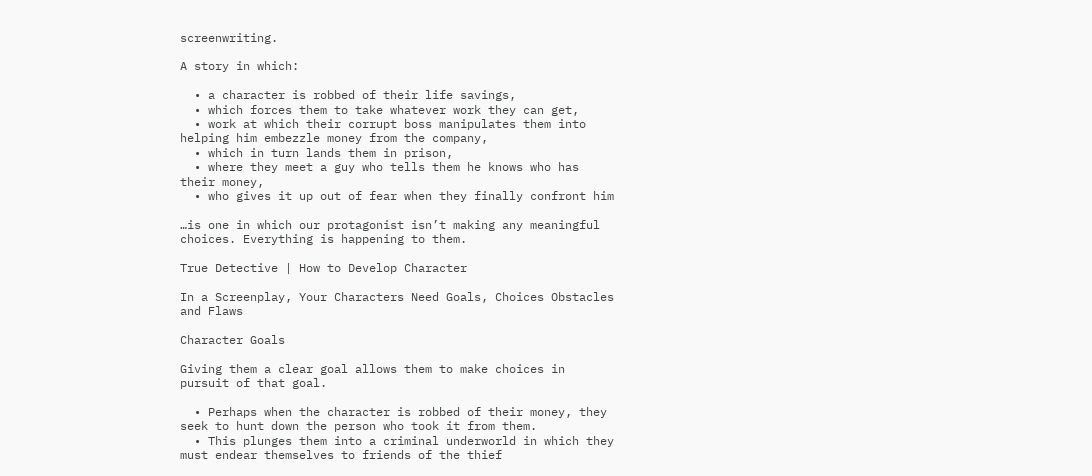screenwriting.

A story in which:

  • a character is robbed of their life savings,
  • which forces them to take whatever work they can get,
  • work at which their corrupt boss manipulates them into helping him embezzle money from the company,
  • which in turn lands them in prison,
  • where they meet a guy who tells them he knows who has their money,
  • who gives it up out of fear when they finally confront him

…is one in which our protagonist isn’t making any meaningful choices. Everything is happening to them.

True Detective | How to Develop Character

In a Screenplay, Your Characters Need Goals, Choices Obstacles and Flaws

Character Goals

Giving them a clear goal allows them to make choices in pursuit of that goal.

  • Perhaps when the character is robbed of their money, they seek to hunt down the person who took it from them.
  • This plunges them into a criminal underworld in which they must endear themselves to friends of the thief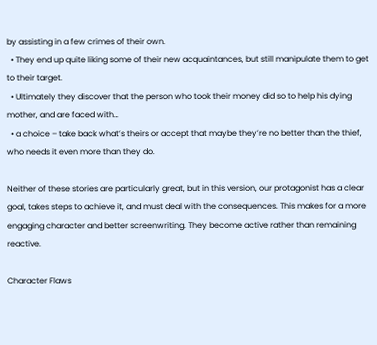by assisting in a few crimes of their own.
  • They end up quite liking some of their new acquaintances, but still manipulate them to get to their target.
  • Ultimately they discover that the person who took their money did so to help his dying mother, and are faced with…
  • a choice – take back what’s theirs or accept that maybe they’re no better than the thief, who needs it even more than they do.

Neither of these stories are particularly great, but in this version, our protagonist has a clear goal, takes steps to achieve it, and must deal with the consequences. This makes for a more engaging character and better screenwriting. They become active rather than remaining reactive.

Character Flaws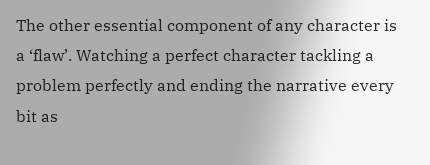The other essential component of any character is a ‘flaw’. Watching a perfect character tackling a problem perfectly and ending the narrative every bit as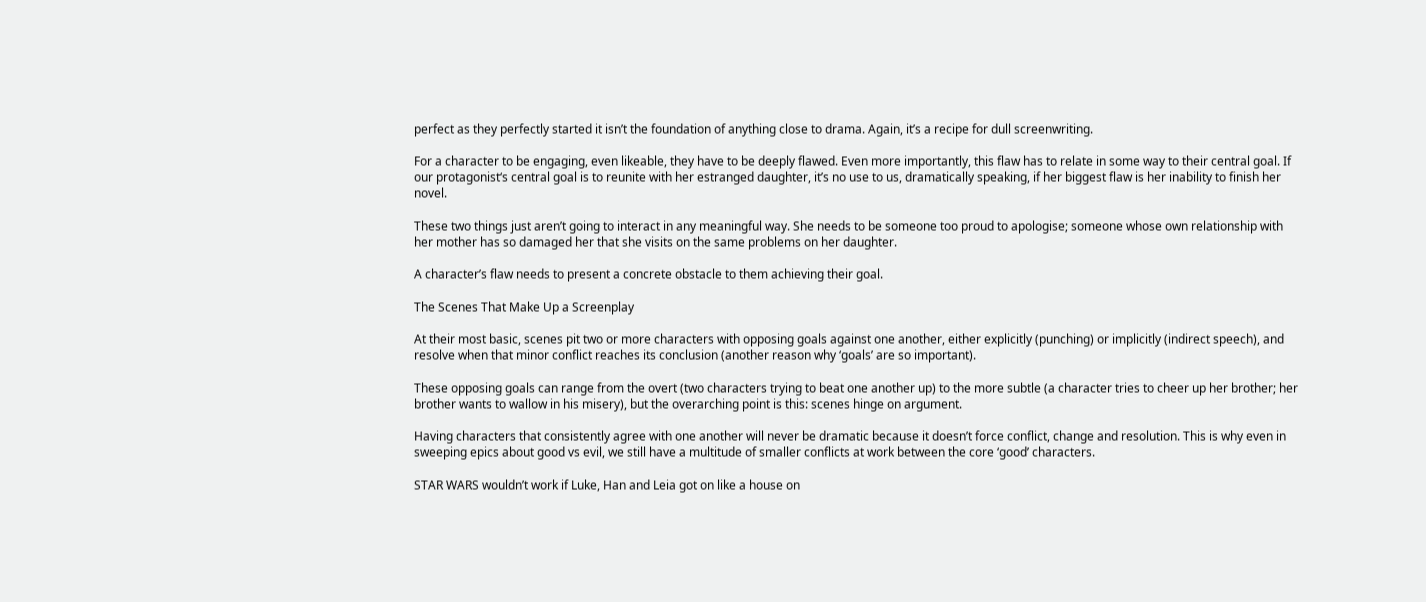perfect as they perfectly started it isn’t the foundation of anything close to drama. Again, it’s a recipe for dull screenwriting.

For a character to be engaging, even likeable, they have to be deeply flawed. Even more importantly, this flaw has to relate in some way to their central goal. If our protagonist‘s central goal is to reunite with her estranged daughter, it’s no use to us, dramatically speaking, if her biggest flaw is her inability to finish her novel.

These two things just aren’t going to interact in any meaningful way. She needs to be someone too proud to apologise; someone whose own relationship with her mother has so damaged her that she visits on the same problems on her daughter.

A character’s flaw needs to present a concrete obstacle to them achieving their goal.

The Scenes That Make Up a Screenplay

At their most basic, scenes pit two or more characters with opposing goals against one another, either explicitly (punching) or implicitly (indirect speech), and resolve when that minor conflict reaches its conclusion (another reason why ‘goals’ are so important).

These opposing goals can range from the overt (two characters trying to beat one another up) to the more subtle (a character tries to cheer up her brother; her brother wants to wallow in his misery), but the overarching point is this: scenes hinge on argument.

Having characters that consistently agree with one another will never be dramatic because it doesn’t force conflict, change and resolution. This is why even in sweeping epics about good vs evil, we still have a multitude of smaller conflicts at work between the core ‘good’ characters.

STAR WARS wouldn’t work if Luke, Han and Leia got on like a house on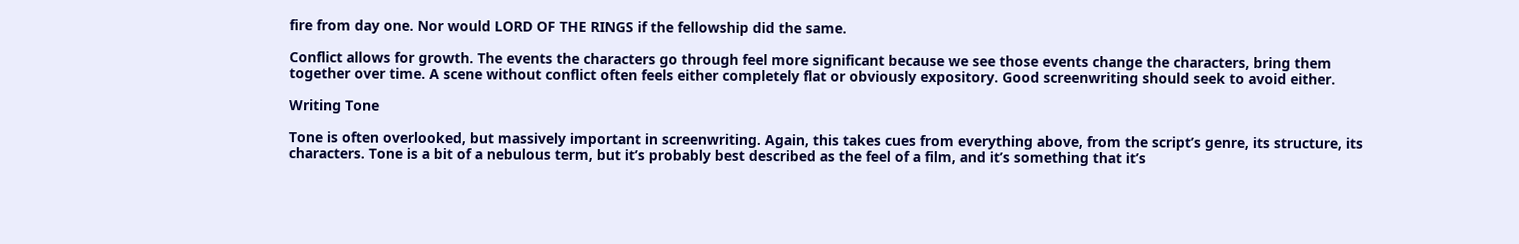fire from day one. Nor would LORD OF THE RINGS if the fellowship did the same.

Conflict allows for growth. The events the characters go through feel more significant because we see those events change the characters, bring them together over time. A scene without conflict often feels either completely flat or obviously expository. Good screenwriting should seek to avoid either.

Writing Tone

Tone is often overlooked, but massively important in screenwriting. Again, this takes cues from everything above, from the script’s genre, its structure, its characters. Tone is a bit of a nebulous term, but it’s probably best described as the feel of a film, and it’s something that it’s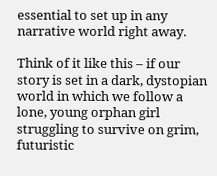essential to set up in any narrative world right away.

Think of it like this – if our story is set in a dark, dystopian world in which we follow a lone, young orphan girl struggling to survive on grim, futuristic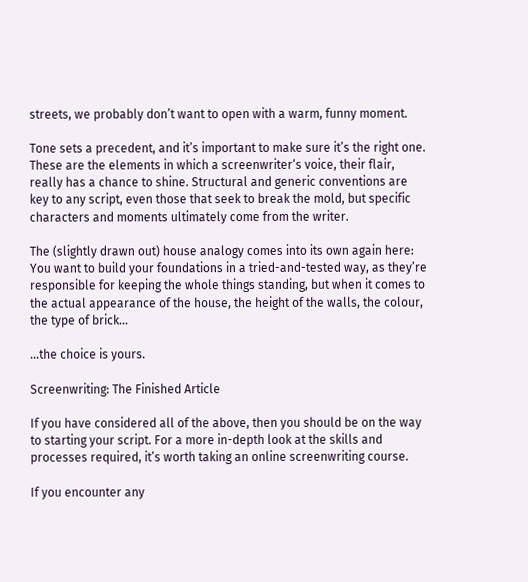streets, we probably don’t want to open with a warm, funny moment.

Tone sets a precedent, and it’s important to make sure it’s the right one. These are the elements in which a screenwriter‘s voice, their flair, really has a chance to shine. Structural and generic conventions are key to any script, even those that seek to break the mold, but specific characters and moments ultimately come from the writer.

The (slightly drawn out) house analogy comes into its own again here: You want to build your foundations in a tried-and-tested way, as they’re responsible for keeping the whole things standing, but when it comes to the actual appearance of the house, the height of the walls, the colour, the type of brick…

…the choice is yours.

Screenwriting: The Finished Article

If you have considered all of the above, then you should be on the way to starting your script. For a more in-depth look at the skills and processes required, it’s worth taking an online screenwriting course.

If you encounter any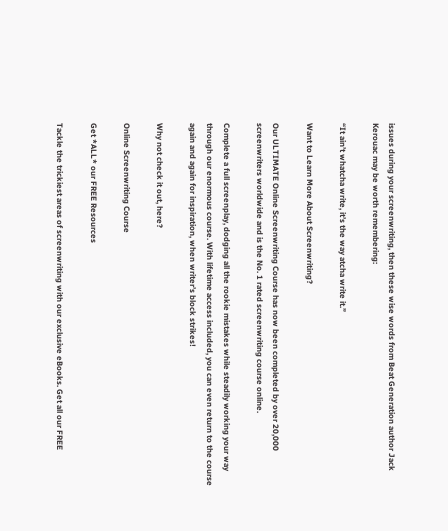issues during your screenwriting, then these wise words from Beat Generation author Jack Kerouac may be worth remembering:

“It ain’t whatcha write, it’s the way atcha write it.”

Want to Learn More About Screenwriting?

Our ULTIMATE Online Screenwriting Course has now been completed by over 20,000 screenwriters worldwide and is the No. 1 rated screenwriting course online.

Complete a full screenplay, dodging all the rookie mistakes while steadily working your way through our enormous course. With lifetime access included, you can even return to the course again and again for inspiration, when writer’s block strikes!

Why not check it out, here?

Online Screenwriting Course

Get *ALL* our FREE Resources

Tackle the trickiest areas of screenwriting with our exclusive eBooks. Get all our FREE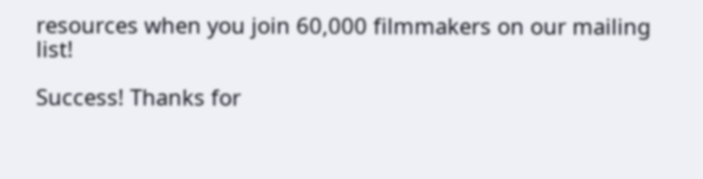resources when you join 60,000 filmmakers on our mailing list!

Success! Thanks for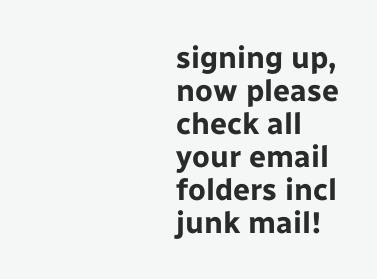signing up, now please check all your email folders incl junk mail!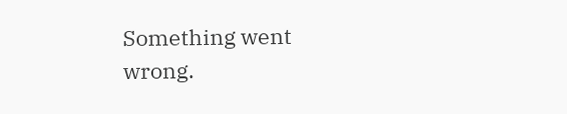Something went wrong.